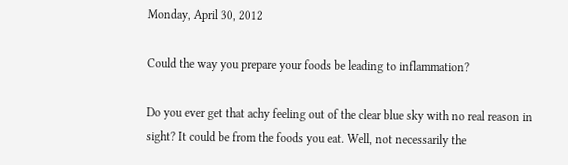Monday, April 30, 2012

Could the way you prepare your foods be leading to inflammation?

Do you ever get that achy feeling out of the clear blue sky with no real reason in sight? It could be from the foods you eat. Well, not necessarily the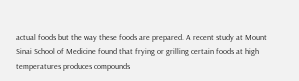actual foods but the way these foods are prepared. A recent study at Mount Sinai School of Medicine found that frying or grilling certain foods at high temperatures produces compounds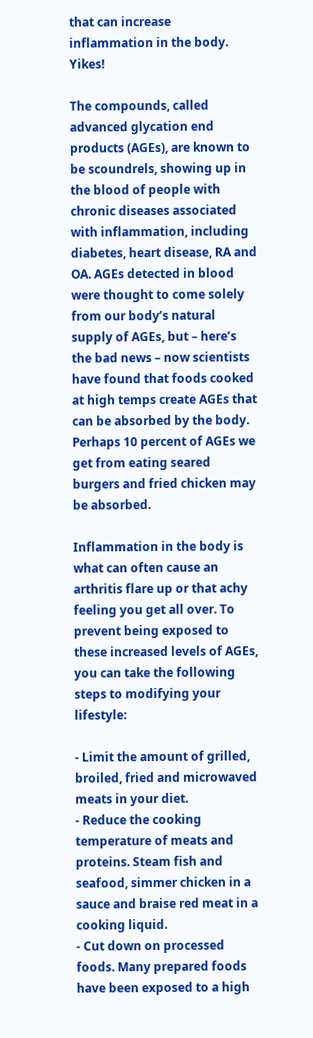that can increase inflammation in the body. Yikes!

The compounds, called advanced glycation end products (AGEs), are known to be scoundrels, showing up in the blood of people with chronic diseases associated with inflammation, including diabetes, heart disease, RA and OA. AGEs detected in blood were thought to come solely from our body’s natural supply of AGEs, but – here’s the bad news – now scientists have found that foods cooked at high temps create AGEs that can be absorbed by the body. Perhaps 10 percent of AGEs we get from eating seared burgers and fried chicken may be absorbed.

Inflammation in the body is what can often cause an arthritis flare up or that achy feeling you get all over. To prevent being exposed to these increased levels of AGEs, you can take the following steps to modifying your lifestyle:

- Limit the amount of grilled, broiled, fried and microwaved meats in your diet.
- Reduce the cooking temperature of meats and proteins. Steam fish and seafood, simmer chicken in a sauce and braise red meat in a cooking liquid.
- Cut down on processed foods. Many prepared foods have been exposed to a high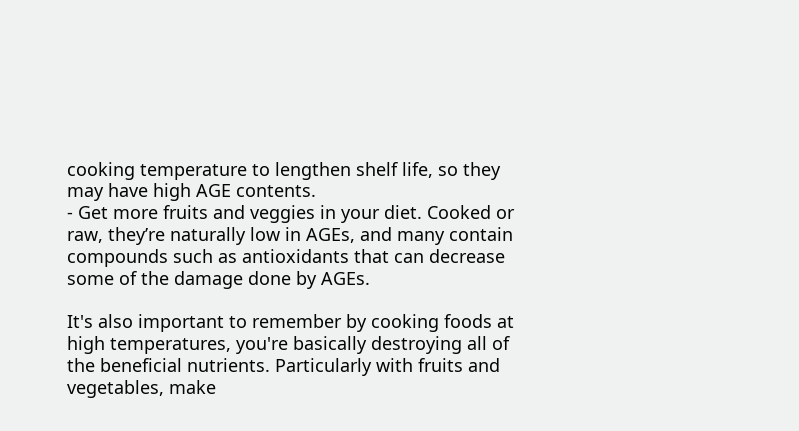cooking temperature to lengthen shelf life, so they may have high AGE contents.
- Get more fruits and veggies in your diet. Cooked or raw, they’re naturally low in AGEs, and many contain compounds such as antioxidants that can decrease some of the damage done by AGEs.

It's also important to remember by cooking foods at high temperatures, you're basically destroying all of the beneficial nutrients. Particularly with fruits and vegetables, make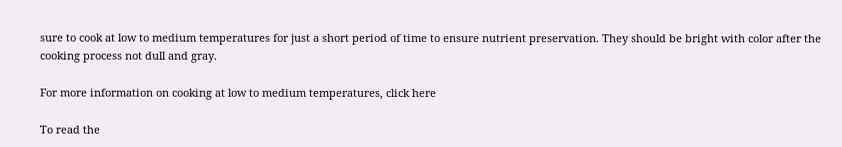sure to cook at low to medium temperatures for just a short period of time to ensure nutrient preservation. They should be bright with color after the cooking process not dull and gray.

For more information on cooking at low to medium temperatures, click here

To read the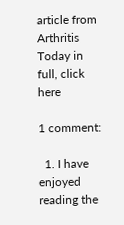article from Arthritis Today in full, click here

1 comment:

  1. I have enjoyed reading the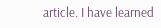article. I have learned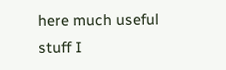here much useful stuff I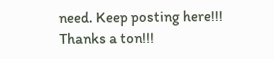need. Keep posting here!!! Thanks a ton!!!